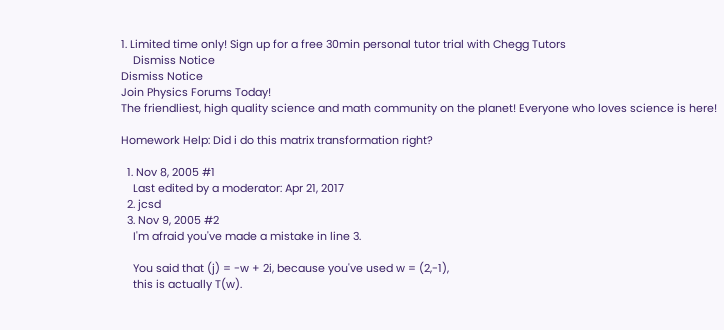1. Limited time only! Sign up for a free 30min personal tutor trial with Chegg Tutors
    Dismiss Notice
Dismiss Notice
Join Physics Forums Today!
The friendliest, high quality science and math community on the planet! Everyone who loves science is here!

Homework Help: Did i do this matrix transformation right?

  1. Nov 8, 2005 #1
    Last edited by a moderator: Apr 21, 2017
  2. jcsd
  3. Nov 9, 2005 #2
    I'm afraid you've made a mistake in line 3.

    You said that (j) = -w + 2i, because you've used w = (2,-1),
    this is actually T(w).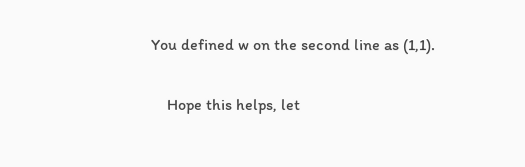You defined w on the second line as (1,1).

    Hope this helps, let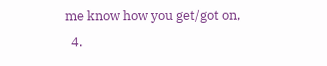me know how you get/got on,
  4.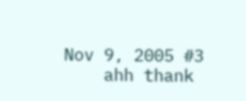Nov 9, 2005 #3
    ahh thank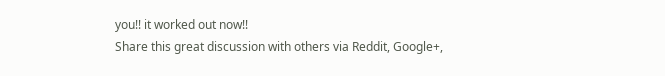you!! it worked out now!!
Share this great discussion with others via Reddit, Google+,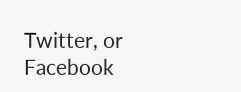Twitter, or Facebook